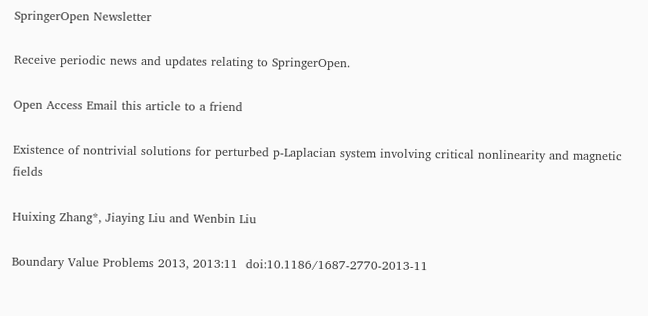SpringerOpen Newsletter

Receive periodic news and updates relating to SpringerOpen.

Open Access Email this article to a friend

Existence of nontrivial solutions for perturbed p-Laplacian system involving critical nonlinearity and magnetic fields

Huixing Zhang*, Jiaying Liu and Wenbin Liu

Boundary Value Problems 2013, 2013:11  doi:10.1186/1687-2770-2013-11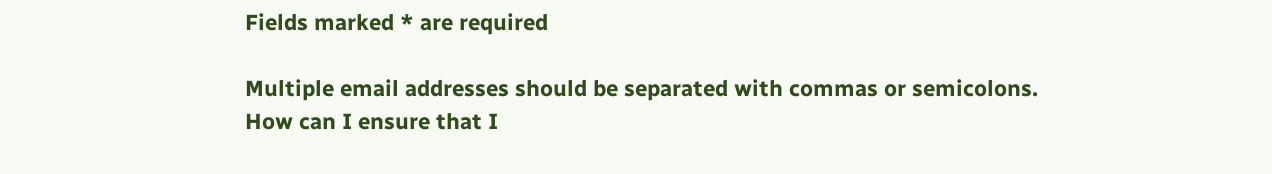Fields marked * are required

Multiple email addresses should be separated with commas or semicolons.
How can I ensure that I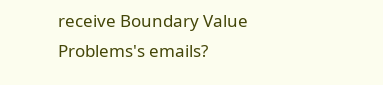receive Boundary Value Problems's emails?